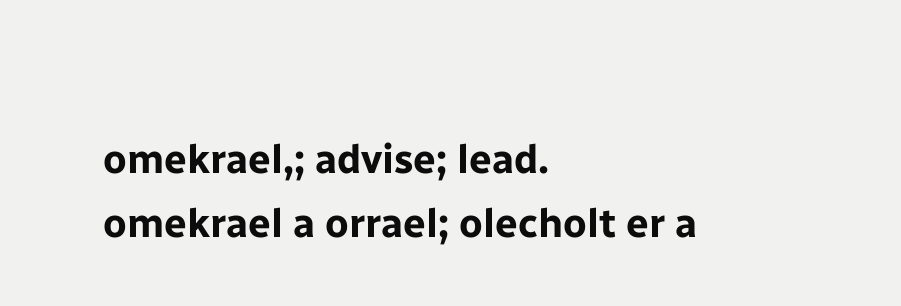omekrael,; advise; lead.
omekrael a orrael; olecholt er a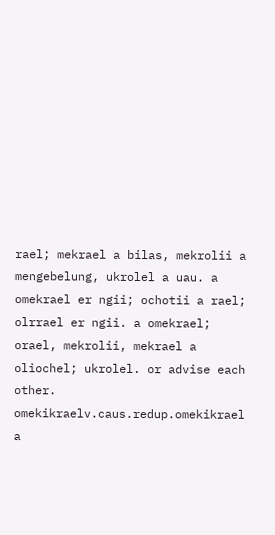rael; mekrael a bilas, mekrolii a mengebelung, ukrolel a uau. a omekrael er ngii; ochotii a rael; olrrael er ngii. a omekrael; orael, mekrolii, mekrael a oliochel; ukrolel. or advise each other.
omekikraelv.caus.redup.omekikrael a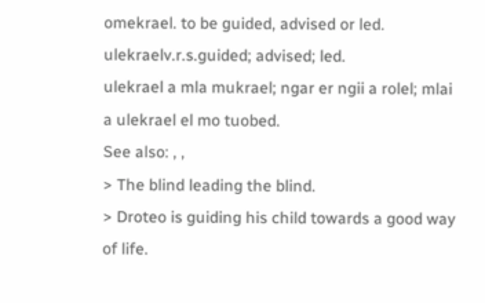omekrael. to be guided, advised or led.
ulekraelv.r.s.guided; advised; led.
ulekrael a mla mukrael; ngar er ngii a rolel; mlai a ulekrael el mo tuobed.
See also: , ,
> The blind leading the blind.
> Droteo is guiding his child towards a good way of life.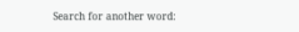Search for another word: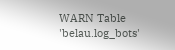WARN Table 'belau.log_bots'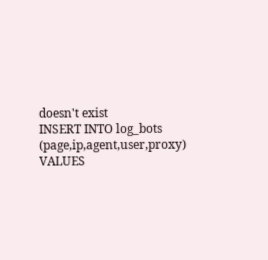doesn't exist
INSERT INTO log_bots (page,ip,agent,user,proxy) VALUES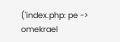('index.php: pe -> omekrael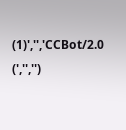(1)','','CCBot/2.0 (','','')